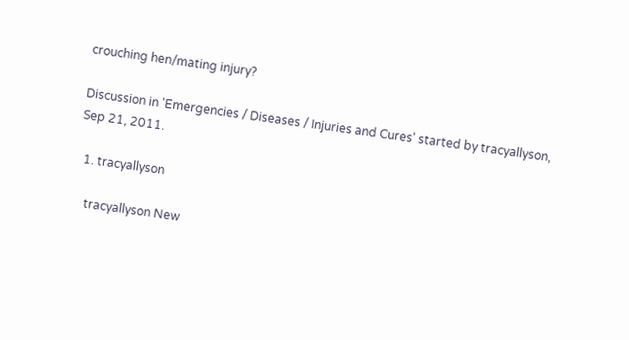crouching hen/mating injury?

Discussion in 'Emergencies / Diseases / Injuries and Cures' started by tracyallyson, Sep 21, 2011.

  1. tracyallyson

    tracyallyson New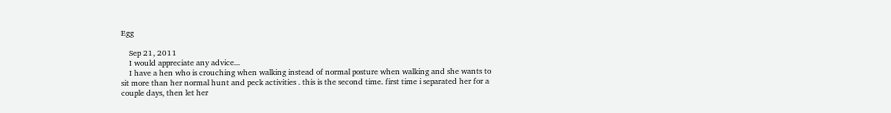Egg

    Sep 21, 2011
    I would appreciate any advice...
    I have a hen who is crouching when walking instead of normal posture when walking and she wants to sit more than her normal hunt and peck activities . this is the second time. first time i separated her for a couple days, then let her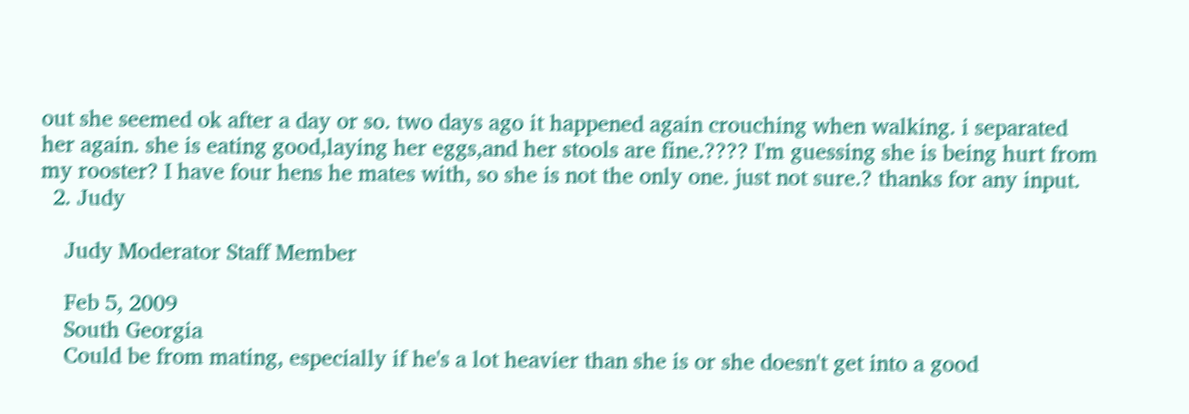out she seemed ok after a day or so. two days ago it happened again crouching when walking. i separated her again. she is eating good,laying her eggs,and her stools are fine.???? I'm guessing she is being hurt from my rooster? I have four hens he mates with, so she is not the only one. just not sure.? thanks for any input.
  2. Judy

    Judy Moderator Staff Member

    Feb 5, 2009
    South Georgia
    Could be from mating, especially if he's a lot heavier than she is or she doesn't get into a good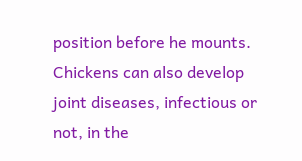position before he mounts. Chickens can also develop joint diseases, infectious or not, in the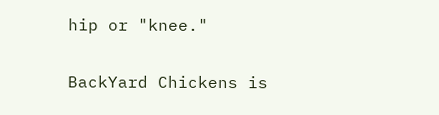hip or "knee."

BackYard Chickens is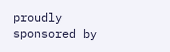proudly sponsored by